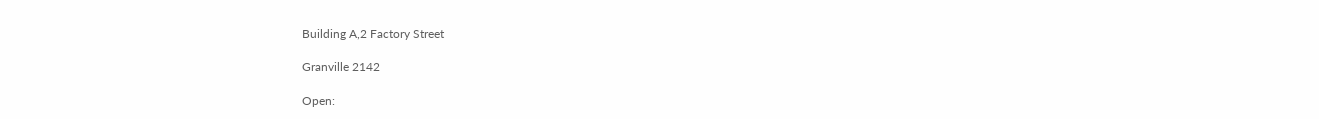Building A,2 Factory Street

Granville 2142

Open: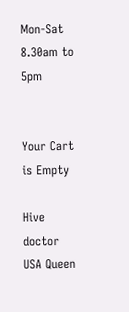Mon-Sat 8.30am to 5pm


Your Cart is Empty

Hive doctor USA Queen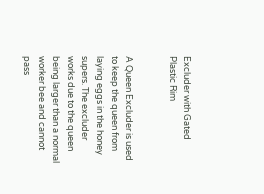Excluder with Gated Plastic Rim


A Queen Excluder is used to keep the queen from laying eggs in the honey supers. The excluder works due to the queen being larger than a normal worker bee and cannot pass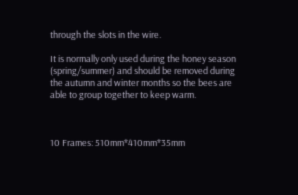through the slots in the wire.

It is normally only used during the honey season (spring/summer) and should be removed during the autumn and winter months so the bees are able to group together to keep warm.



10 Frames: 510mm*410mm*35mm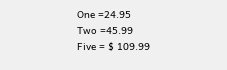One =24.95
Two =45.99
Five = $ 109.99